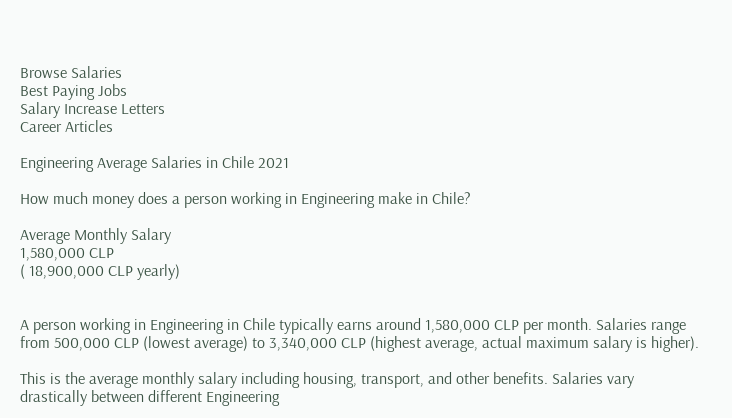Browse Salaries
Best Paying Jobs
Salary Increase Letters
Career Articles

Engineering Average Salaries in Chile 2021

How much money does a person working in Engineering make in Chile?

Average Monthly Salary
1,580,000 CLP
( 18,900,000 CLP yearly)


A person working in Engineering in Chile typically earns around 1,580,000 CLP per month. Salaries range from 500,000 CLP (lowest average) to 3,340,000 CLP (highest average, actual maximum salary is higher).

This is the average monthly salary including housing, transport, and other benefits. Salaries vary drastically between different Engineering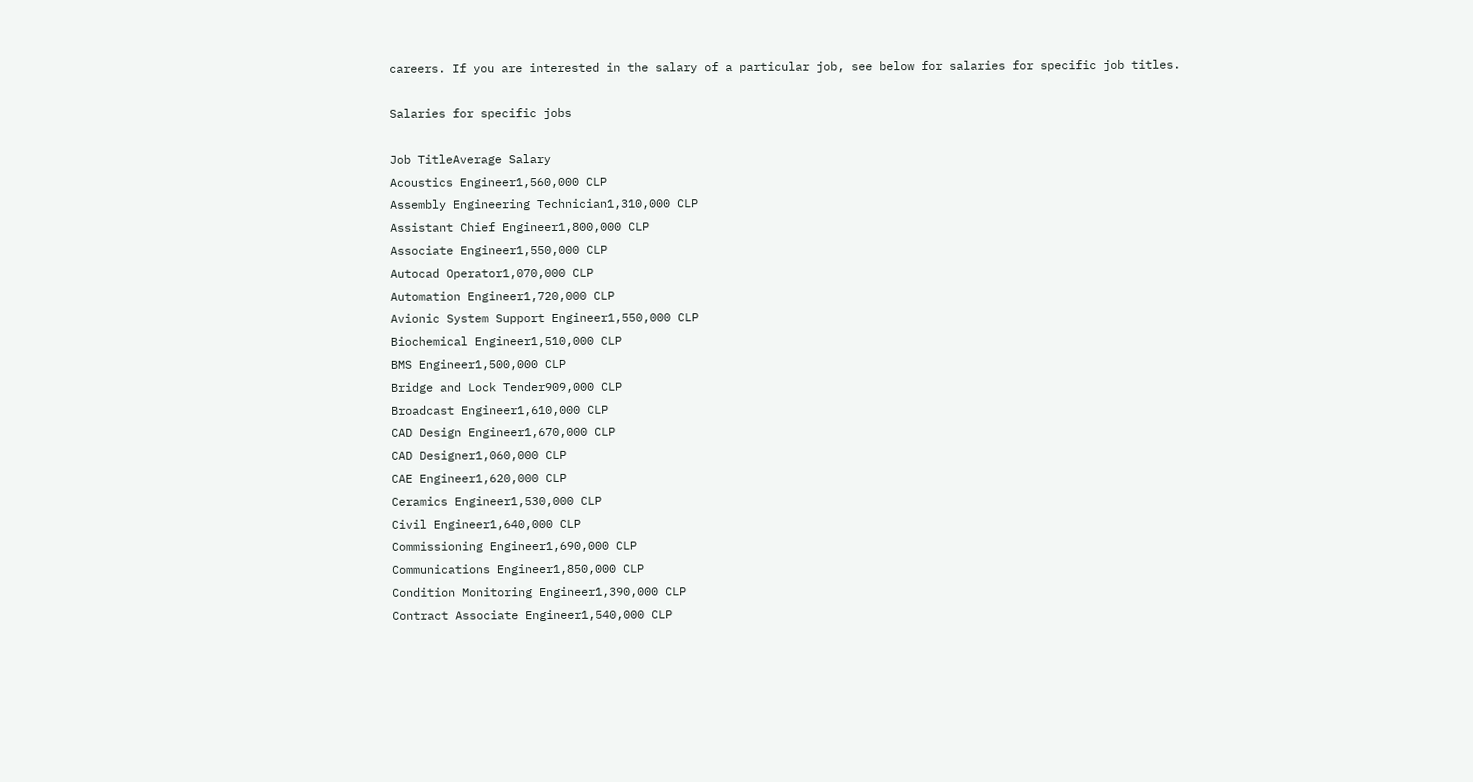careers. If you are interested in the salary of a particular job, see below for salaries for specific job titles.

Salaries for specific jobs

Job TitleAverage Salary
Acoustics Engineer1,560,000 CLP
Assembly Engineering Technician1,310,000 CLP
Assistant Chief Engineer1,800,000 CLP
Associate Engineer1,550,000 CLP
Autocad Operator1,070,000 CLP
Automation Engineer1,720,000 CLP
Avionic System Support Engineer1,550,000 CLP
Biochemical Engineer1,510,000 CLP
BMS Engineer1,500,000 CLP
Bridge and Lock Tender909,000 CLP
Broadcast Engineer1,610,000 CLP
CAD Design Engineer1,670,000 CLP
CAD Designer1,060,000 CLP
CAE Engineer1,620,000 CLP
Ceramics Engineer1,530,000 CLP
Civil Engineer1,640,000 CLP
Commissioning Engineer1,690,000 CLP
Communications Engineer1,850,000 CLP
Condition Monitoring Engineer1,390,000 CLP
Contract Associate Engineer1,540,000 CLP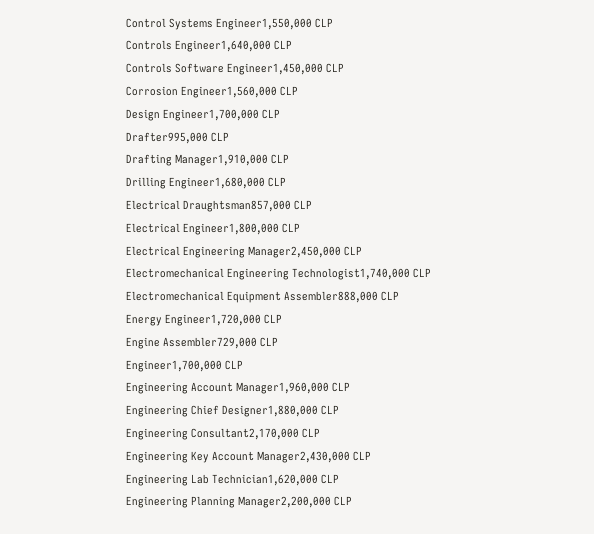Control Systems Engineer1,550,000 CLP
Controls Engineer1,640,000 CLP
Controls Software Engineer1,450,000 CLP
Corrosion Engineer1,560,000 CLP
Design Engineer1,700,000 CLP
Drafter995,000 CLP
Drafting Manager1,910,000 CLP
Drilling Engineer1,680,000 CLP
Electrical Draughtsman857,000 CLP
Electrical Engineer1,800,000 CLP
Electrical Engineering Manager2,450,000 CLP
Electromechanical Engineering Technologist1,740,000 CLP
Electromechanical Equipment Assembler888,000 CLP
Energy Engineer1,720,000 CLP
Engine Assembler729,000 CLP
Engineer1,700,000 CLP
Engineering Account Manager1,960,000 CLP
Engineering Chief Designer1,880,000 CLP
Engineering Consultant2,170,000 CLP
Engineering Key Account Manager2,430,000 CLP
Engineering Lab Technician1,620,000 CLP
Engineering Planning Manager2,200,000 CLP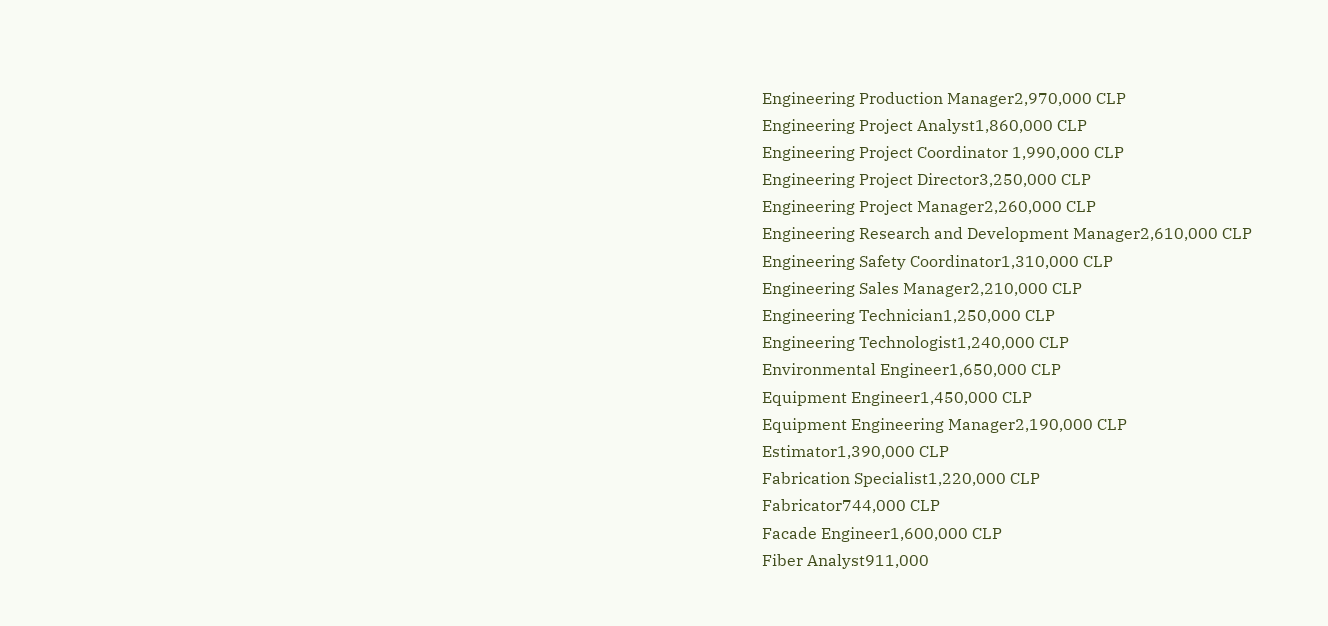Engineering Production Manager2,970,000 CLP
Engineering Project Analyst1,860,000 CLP
Engineering Project Coordinator 1,990,000 CLP
Engineering Project Director3,250,000 CLP
Engineering Project Manager2,260,000 CLP
Engineering Research and Development Manager2,610,000 CLP
Engineering Safety Coordinator1,310,000 CLP
Engineering Sales Manager2,210,000 CLP
Engineering Technician1,250,000 CLP
Engineering Technologist1,240,000 CLP
Environmental Engineer1,650,000 CLP
Equipment Engineer1,450,000 CLP
Equipment Engineering Manager2,190,000 CLP
Estimator1,390,000 CLP
Fabrication Specialist1,220,000 CLP
Fabricator744,000 CLP
Facade Engineer1,600,000 CLP
Fiber Analyst911,000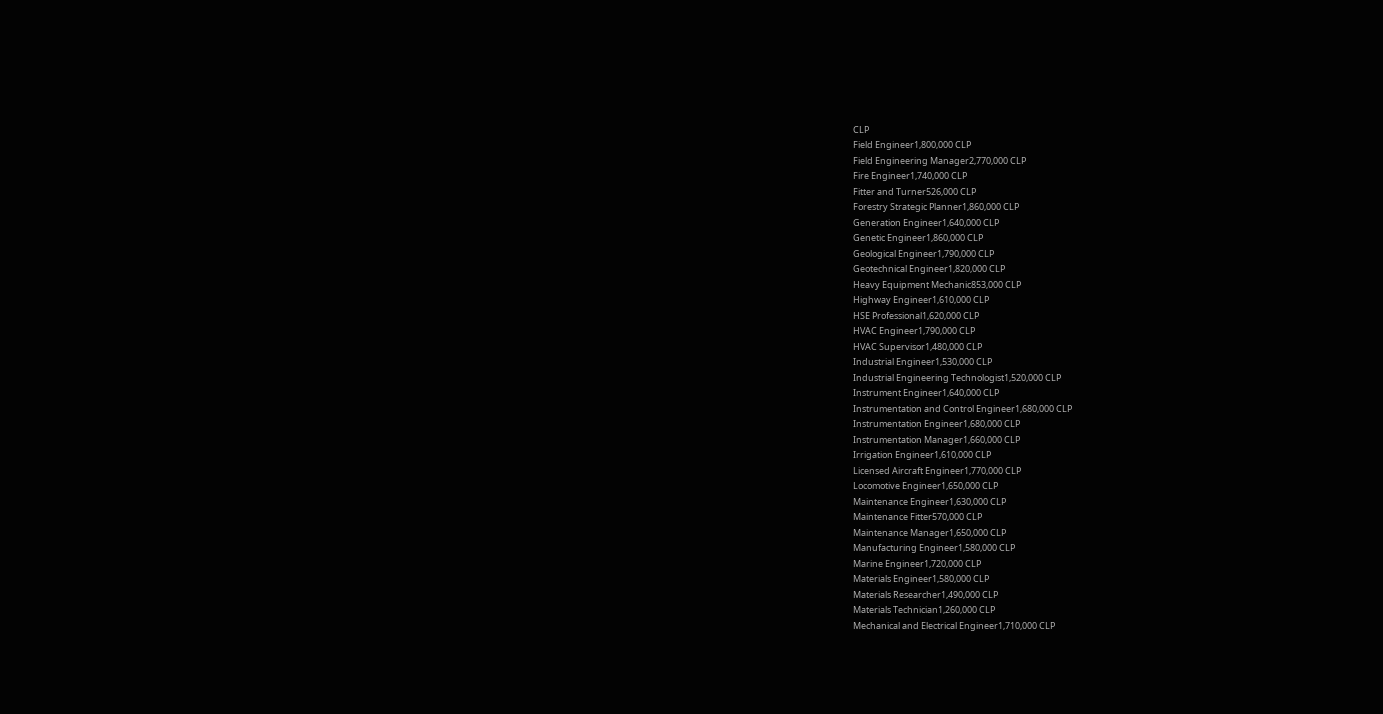CLP
Field Engineer1,800,000 CLP
Field Engineering Manager2,770,000 CLP
Fire Engineer1,740,000 CLP
Fitter and Turner526,000 CLP
Forestry Strategic Planner1,860,000 CLP
Generation Engineer1,640,000 CLP
Genetic Engineer1,860,000 CLP
Geological Engineer1,790,000 CLP
Geotechnical Engineer1,820,000 CLP
Heavy Equipment Mechanic853,000 CLP
Highway Engineer1,610,000 CLP
HSE Professional1,620,000 CLP
HVAC Engineer1,790,000 CLP
HVAC Supervisor1,480,000 CLP
Industrial Engineer1,530,000 CLP
Industrial Engineering Technologist1,520,000 CLP
Instrument Engineer1,640,000 CLP
Instrumentation and Control Engineer1,680,000 CLP
Instrumentation Engineer1,680,000 CLP
Instrumentation Manager1,660,000 CLP
Irrigation Engineer1,610,000 CLP
Licensed Aircraft Engineer1,770,000 CLP
Locomotive Engineer1,650,000 CLP
Maintenance Engineer1,630,000 CLP
Maintenance Fitter570,000 CLP
Maintenance Manager1,650,000 CLP
Manufacturing Engineer1,580,000 CLP
Marine Engineer1,720,000 CLP
Materials Engineer1,580,000 CLP
Materials Researcher1,490,000 CLP
Materials Technician1,260,000 CLP
Mechanical and Electrical Engineer1,710,000 CLP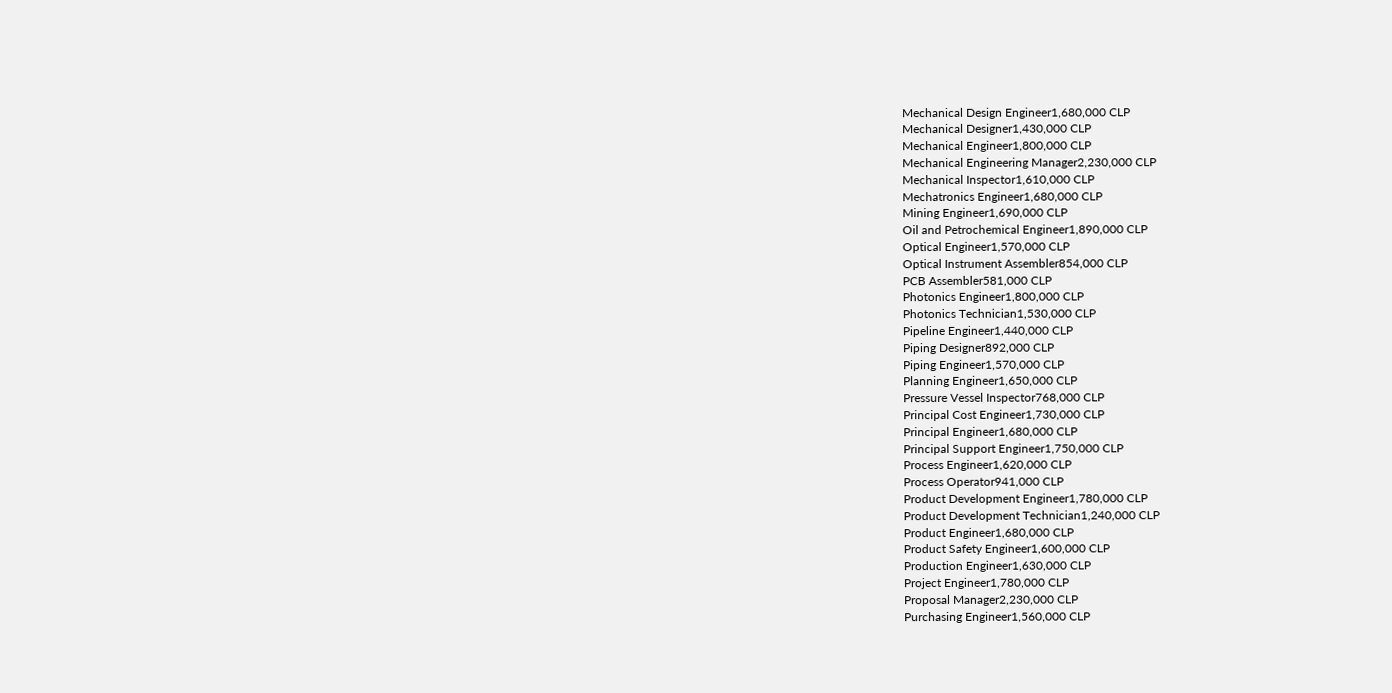Mechanical Design Engineer1,680,000 CLP
Mechanical Designer1,430,000 CLP
Mechanical Engineer1,800,000 CLP
Mechanical Engineering Manager2,230,000 CLP
Mechanical Inspector1,610,000 CLP
Mechatronics Engineer1,680,000 CLP
Mining Engineer1,690,000 CLP
Oil and Petrochemical Engineer1,890,000 CLP
Optical Engineer1,570,000 CLP
Optical Instrument Assembler854,000 CLP
PCB Assembler581,000 CLP
Photonics Engineer1,800,000 CLP
Photonics Technician1,530,000 CLP
Pipeline Engineer1,440,000 CLP
Piping Designer892,000 CLP
Piping Engineer1,570,000 CLP
Planning Engineer1,650,000 CLP
Pressure Vessel Inspector768,000 CLP
Principal Cost Engineer1,730,000 CLP
Principal Engineer1,680,000 CLP
Principal Support Engineer1,750,000 CLP
Process Engineer1,620,000 CLP
Process Operator941,000 CLP
Product Development Engineer1,780,000 CLP
Product Development Technician1,240,000 CLP
Product Engineer1,680,000 CLP
Product Safety Engineer1,600,000 CLP
Production Engineer1,630,000 CLP
Project Engineer1,780,000 CLP
Proposal Manager2,230,000 CLP
Purchasing Engineer1,560,000 CLP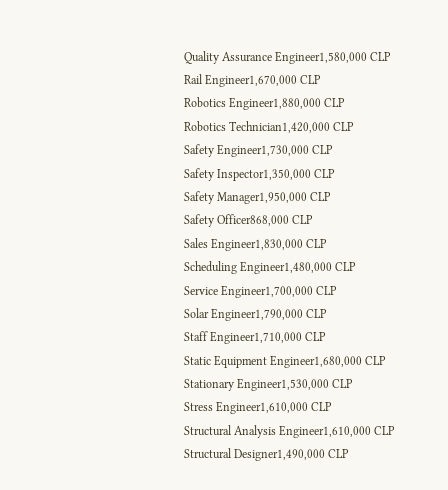Quality Assurance Engineer1,580,000 CLP
Rail Engineer1,670,000 CLP
Robotics Engineer1,880,000 CLP
Robotics Technician1,420,000 CLP
Safety Engineer1,730,000 CLP
Safety Inspector1,350,000 CLP
Safety Manager1,950,000 CLP
Safety Officer868,000 CLP
Sales Engineer1,830,000 CLP
Scheduling Engineer1,480,000 CLP
Service Engineer1,700,000 CLP
Solar Engineer1,790,000 CLP
Staff Engineer1,710,000 CLP
Static Equipment Engineer1,680,000 CLP
Stationary Engineer1,530,000 CLP
Stress Engineer1,610,000 CLP
Structural Analysis Engineer1,610,000 CLP
Structural Designer1,490,000 CLP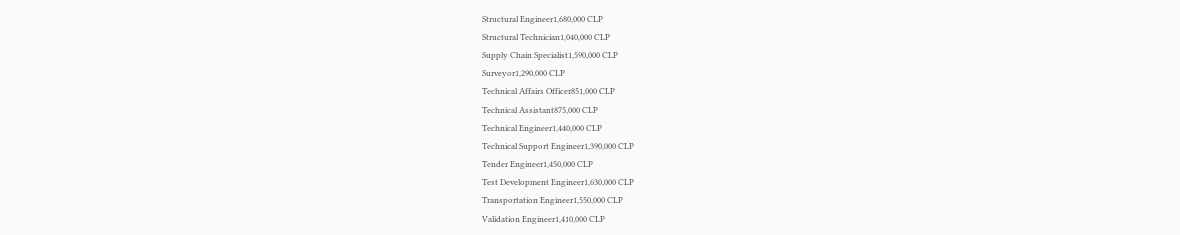Structural Engineer1,680,000 CLP
Structural Technician1,040,000 CLP
Supply Chain Specialist1,590,000 CLP
Surveyor1,290,000 CLP
Technical Affairs Officer851,000 CLP
Technical Assistant875,000 CLP
Technical Engineer1,440,000 CLP
Technical Support Engineer1,390,000 CLP
Tender Engineer1,450,000 CLP
Test Development Engineer1,630,000 CLP
Transportation Engineer1,550,000 CLP
Validation Engineer1,410,000 CLP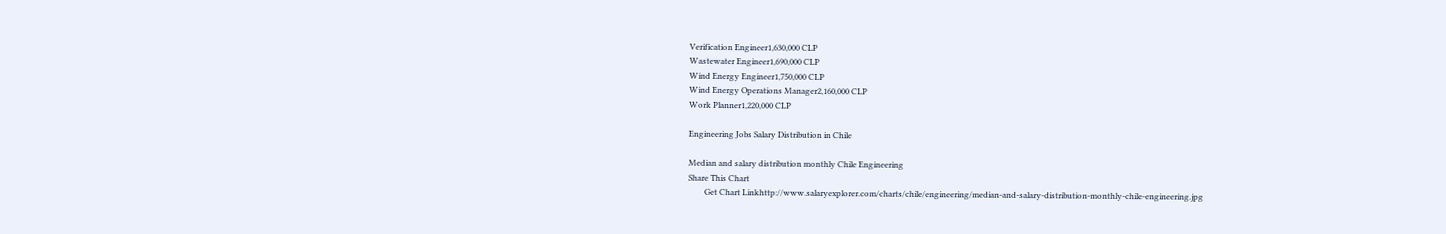Verification Engineer1,630,000 CLP
Wastewater Engineer1,690,000 CLP
Wind Energy Engineer1,750,000 CLP
Wind Energy Operations Manager2,160,000 CLP
Work Planner1,220,000 CLP

Engineering Jobs Salary Distribution in Chile

Median and salary distribution monthly Chile Engineering
Share This Chart
        Get Chart Linkhttp://www.salaryexplorer.com/charts/chile/engineering/median-and-salary-distribution-monthly-chile-engineering.jpg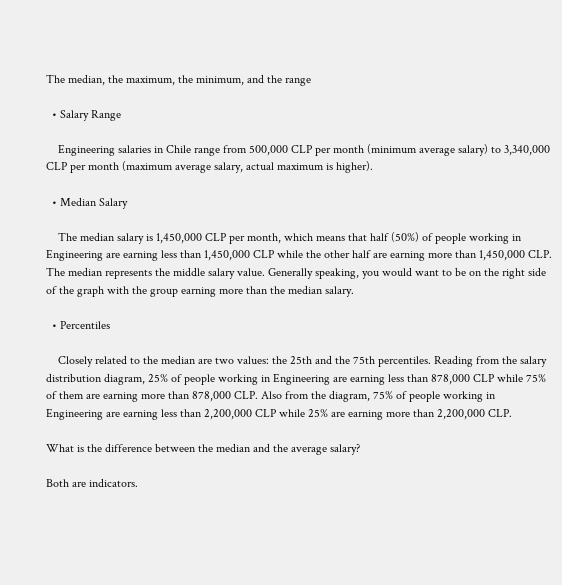The median, the maximum, the minimum, and the range

  • Salary Range

    Engineering salaries in Chile range from 500,000 CLP per month (minimum average salary) to 3,340,000 CLP per month (maximum average salary, actual maximum is higher).

  • Median Salary

    The median salary is 1,450,000 CLP per month, which means that half (50%) of people working in Engineering are earning less than 1,450,000 CLP while the other half are earning more than 1,450,000 CLP. The median represents the middle salary value. Generally speaking, you would want to be on the right side of the graph with the group earning more than the median salary.

  • Percentiles

    Closely related to the median are two values: the 25th and the 75th percentiles. Reading from the salary distribution diagram, 25% of people working in Engineering are earning less than 878,000 CLP while 75% of them are earning more than 878,000 CLP. Also from the diagram, 75% of people working in Engineering are earning less than 2,200,000 CLP while 25% are earning more than 2,200,000 CLP.

What is the difference between the median and the average salary?

Both are indicators.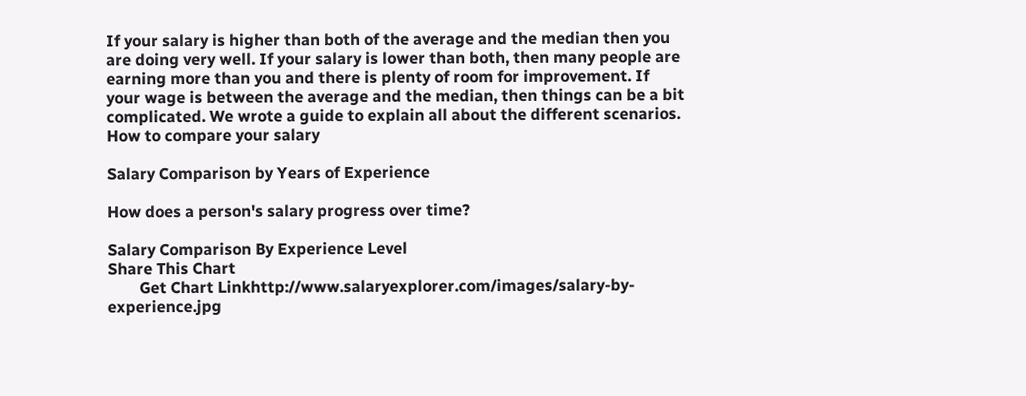If your salary is higher than both of the average and the median then you are doing very well. If your salary is lower than both, then many people are earning more than you and there is plenty of room for improvement. If your wage is between the average and the median, then things can be a bit complicated. We wrote a guide to explain all about the different scenarios. How to compare your salary

Salary Comparison by Years of Experience

How does a person's salary progress over time?

Salary Comparison By Experience Level
Share This Chart
        Get Chart Linkhttp://www.salaryexplorer.com/images/salary-by-experience.jpg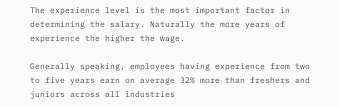The experience level is the most important factor in determining the salary. Naturally the more years of experience the higher the wage.

Generally speaking, employees having experience from two to five years earn on average 32% more than freshers and juniors across all industries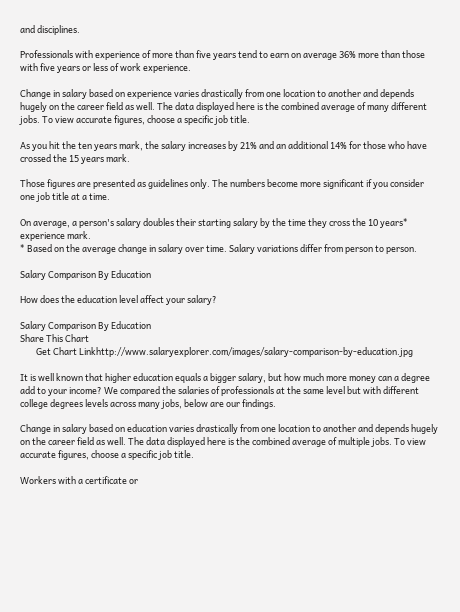and disciplines.

Professionals with experience of more than five years tend to earn on average 36% more than those with five years or less of work experience.

Change in salary based on experience varies drastically from one location to another and depends hugely on the career field as well. The data displayed here is the combined average of many different jobs. To view accurate figures, choose a specific job title.

As you hit the ten years mark, the salary increases by 21% and an additional 14% for those who have crossed the 15 years mark.

Those figures are presented as guidelines only. The numbers become more significant if you consider one job title at a time.

On average, a person's salary doubles their starting salary by the time they cross the 10 years* experience mark.
* Based on the average change in salary over time. Salary variations differ from person to person.

Salary Comparison By Education

How does the education level affect your salary?

Salary Comparison By Education
Share This Chart
        Get Chart Linkhttp://www.salaryexplorer.com/images/salary-comparison-by-education.jpg

It is well known that higher education equals a bigger salary, but how much more money can a degree add to your income? We compared the salaries of professionals at the same level but with different college degrees levels across many jobs, below are our findings.

Change in salary based on education varies drastically from one location to another and depends hugely on the career field as well. The data displayed here is the combined average of multiple jobs. To view accurate figures, choose a specific job title.

Workers with a certificate or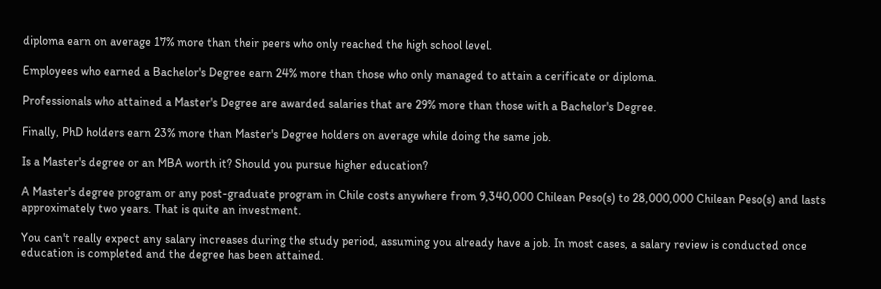diploma earn on average 17% more than their peers who only reached the high school level.

Employees who earned a Bachelor's Degree earn 24% more than those who only managed to attain a cerificate or diploma.

Professionals who attained a Master's Degree are awarded salaries that are 29% more than those with a Bachelor's Degree.

Finally, PhD holders earn 23% more than Master's Degree holders on average while doing the same job.

Is a Master's degree or an MBA worth it? Should you pursue higher education?

A Master's degree program or any post-graduate program in Chile costs anywhere from 9,340,000 Chilean Peso(s) to 28,000,000 Chilean Peso(s) and lasts approximately two years. That is quite an investment.

You can't really expect any salary increases during the study period, assuming you already have a job. In most cases, a salary review is conducted once education is completed and the degree has been attained.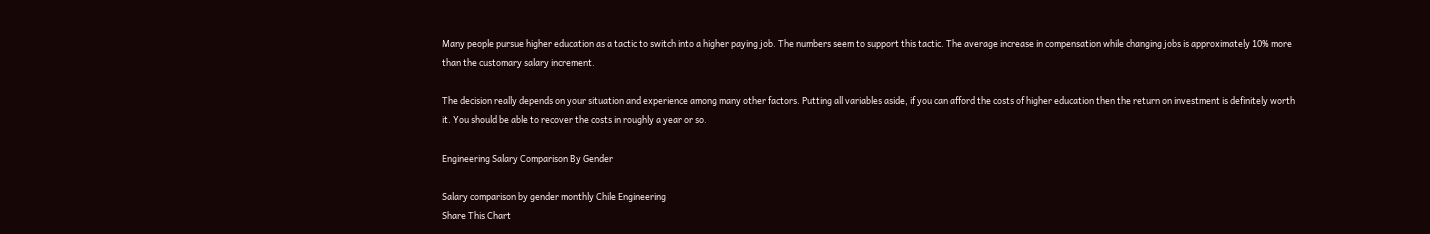Many people pursue higher education as a tactic to switch into a higher paying job. The numbers seem to support this tactic. The average increase in compensation while changing jobs is approximately 10% more than the customary salary increment.

The decision really depends on your situation and experience among many other factors. Putting all variables aside, if you can afford the costs of higher education then the return on investment is definitely worth it. You should be able to recover the costs in roughly a year or so.

Engineering Salary Comparison By Gender

Salary comparison by gender monthly Chile Engineering
Share This Chart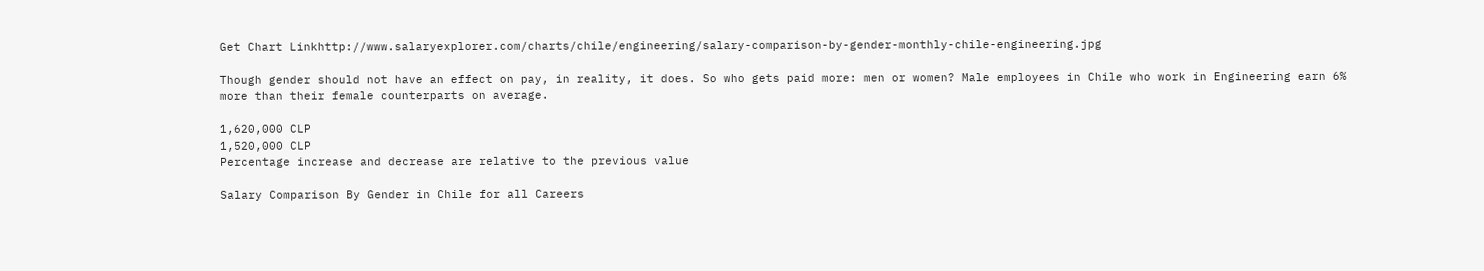Get Chart Linkhttp://www.salaryexplorer.com/charts/chile/engineering/salary-comparison-by-gender-monthly-chile-engineering.jpg

Though gender should not have an effect on pay, in reality, it does. So who gets paid more: men or women? Male employees in Chile who work in Engineering earn 6% more than their female counterparts on average.

1,620,000 CLP
1,520,000 CLP
Percentage increase and decrease are relative to the previous value

Salary Comparison By Gender in Chile for all Careers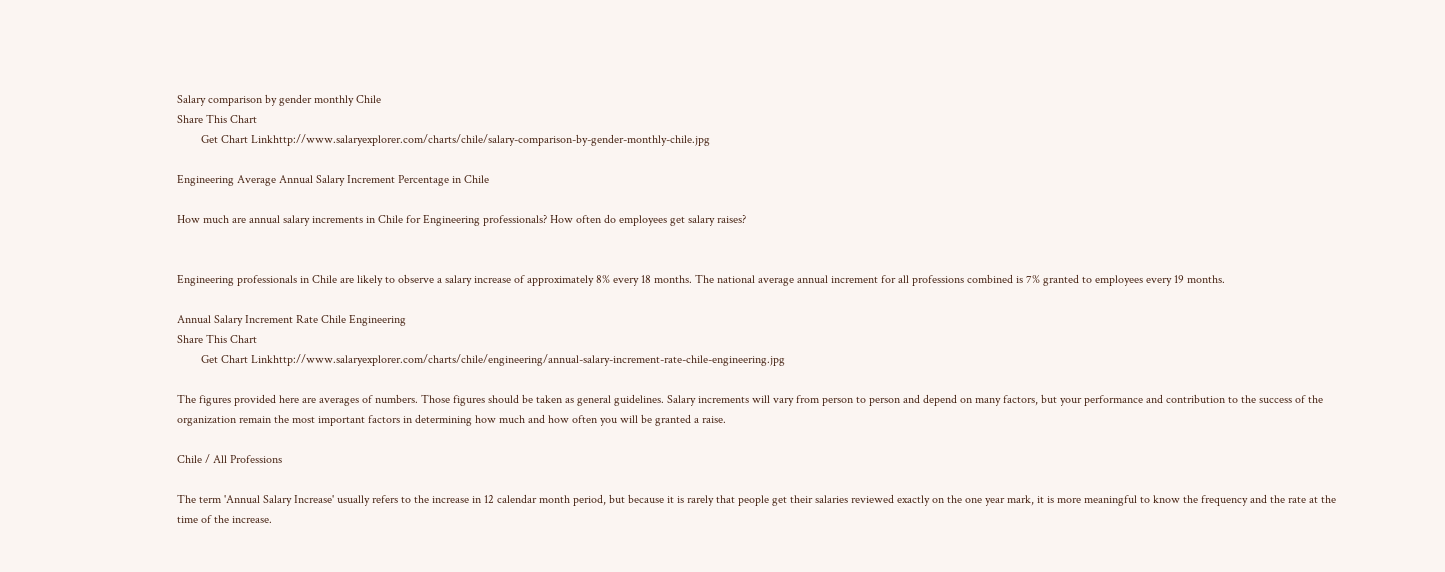Salary comparison by gender monthly Chile
Share This Chart
        Get Chart Linkhttp://www.salaryexplorer.com/charts/chile/salary-comparison-by-gender-monthly-chile.jpg

Engineering Average Annual Salary Increment Percentage in Chile

How much are annual salary increments in Chile for Engineering professionals? How often do employees get salary raises?


Engineering professionals in Chile are likely to observe a salary increase of approximately 8% every 18 months. The national average annual increment for all professions combined is 7% granted to employees every 19 months.

Annual Salary Increment Rate Chile Engineering
Share This Chart
        Get Chart Linkhttp://www.salaryexplorer.com/charts/chile/engineering/annual-salary-increment-rate-chile-engineering.jpg

The figures provided here are averages of numbers. Those figures should be taken as general guidelines. Salary increments will vary from person to person and depend on many factors, but your performance and contribution to the success of the organization remain the most important factors in determining how much and how often you will be granted a raise.

Chile / All Professions

The term 'Annual Salary Increase' usually refers to the increase in 12 calendar month period, but because it is rarely that people get their salaries reviewed exactly on the one year mark, it is more meaningful to know the frequency and the rate at the time of the increase.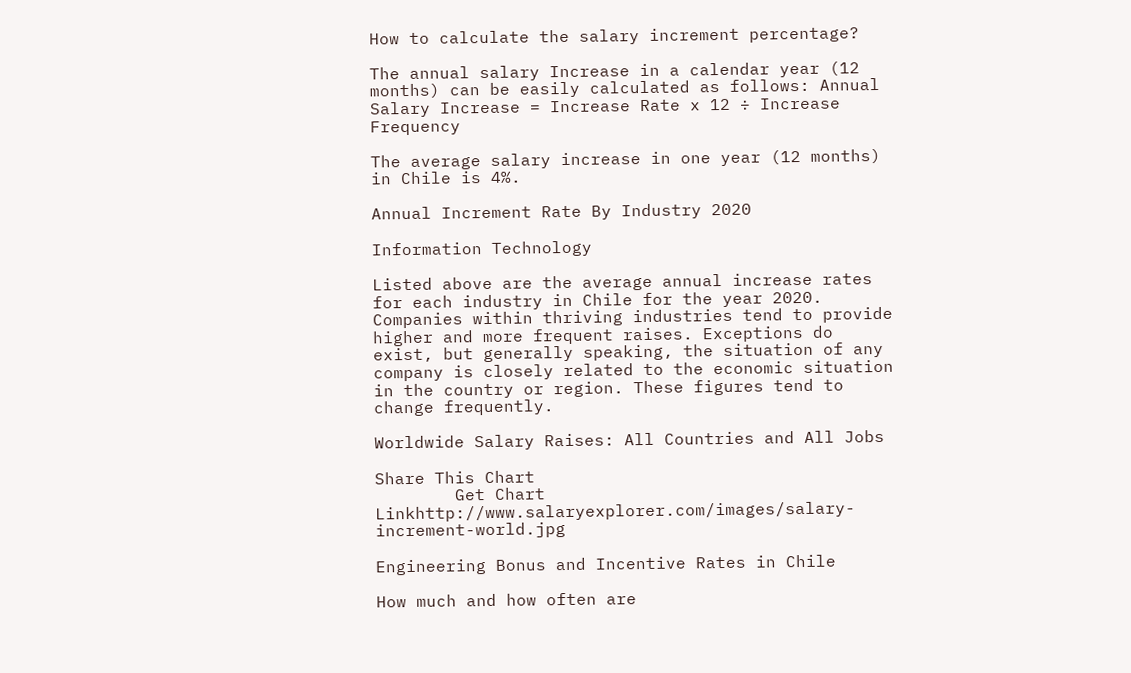How to calculate the salary increment percentage?

The annual salary Increase in a calendar year (12 months) can be easily calculated as follows: Annual Salary Increase = Increase Rate x 12 ÷ Increase Frequency

The average salary increase in one year (12 months) in Chile is 4%.

Annual Increment Rate By Industry 2020

Information Technology

Listed above are the average annual increase rates for each industry in Chile for the year 2020. Companies within thriving industries tend to provide higher and more frequent raises. Exceptions do exist, but generally speaking, the situation of any company is closely related to the economic situation in the country or region. These figures tend to change frequently.

Worldwide Salary Raises: All Countries and All Jobs

Share This Chart
        Get Chart Linkhttp://www.salaryexplorer.com/images/salary-increment-world.jpg

Engineering Bonus and Incentive Rates in Chile

How much and how often are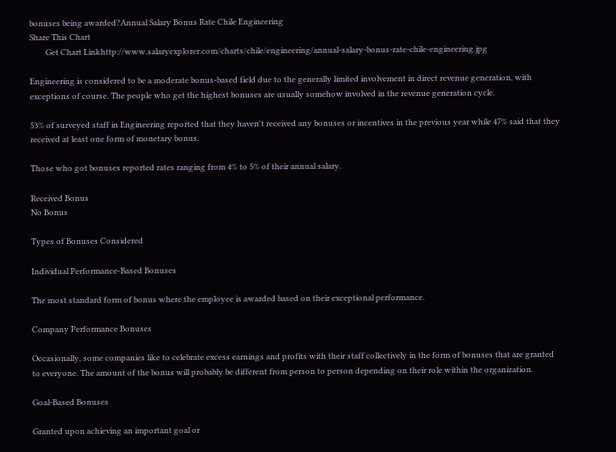bonuses being awarded?Annual Salary Bonus Rate Chile Engineering
Share This Chart
        Get Chart Linkhttp://www.salaryexplorer.com/charts/chile/engineering/annual-salary-bonus-rate-chile-engineering.jpg

Engineering is considered to be a moderate bonus-based field due to the generally limited involvement in direct revenue generation, with exceptions of course. The people who get the highest bonuses are usually somehow involved in the revenue generation cycle.

53% of surveyed staff in Engineering reported that they haven't received any bonuses or incentives in the previous year while 47% said that they received at least one form of monetary bonus.

Those who got bonuses reported rates ranging from 4% to 5% of their annual salary.

Received Bonus
No Bonus

Types of Bonuses Considered

Individual Performance-Based Bonuses

The most standard form of bonus where the employee is awarded based on their exceptional performance.

Company Performance Bonuses

Occasionally, some companies like to celebrate excess earnings and profits with their staff collectively in the form of bonuses that are granted to everyone. The amount of the bonus will probably be different from person to person depending on their role within the organization.

Goal-Based Bonuses

Granted upon achieving an important goal or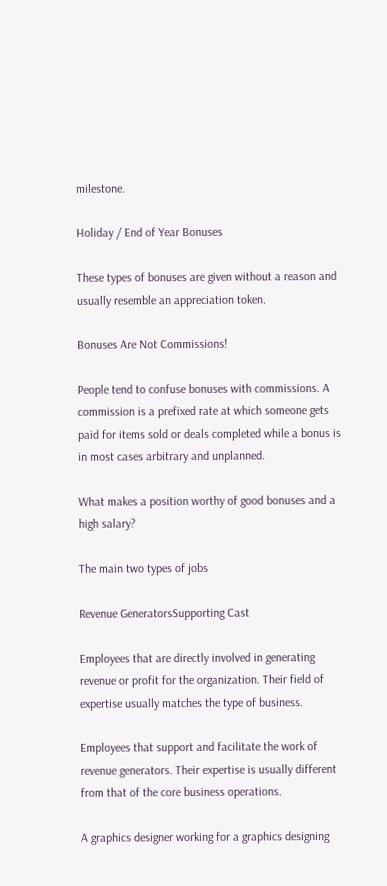milestone.

Holiday / End of Year Bonuses

These types of bonuses are given without a reason and usually resemble an appreciation token.

Bonuses Are Not Commissions!

People tend to confuse bonuses with commissions. A commission is a prefixed rate at which someone gets paid for items sold or deals completed while a bonus is in most cases arbitrary and unplanned.

What makes a position worthy of good bonuses and a high salary?

The main two types of jobs

Revenue GeneratorsSupporting Cast

Employees that are directly involved in generating revenue or profit for the organization. Their field of expertise usually matches the type of business.

Employees that support and facilitate the work of revenue generators. Their expertise is usually different from that of the core business operations.

A graphics designer working for a graphics designing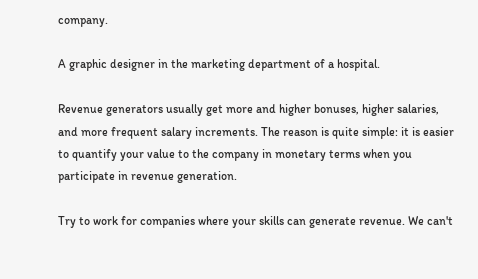company.

A graphic designer in the marketing department of a hospital.

Revenue generators usually get more and higher bonuses, higher salaries, and more frequent salary increments. The reason is quite simple: it is easier to quantify your value to the company in monetary terms when you participate in revenue generation.

Try to work for companies where your skills can generate revenue. We can't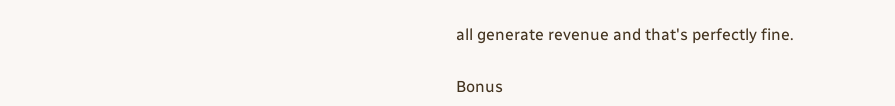all generate revenue and that's perfectly fine.

Bonus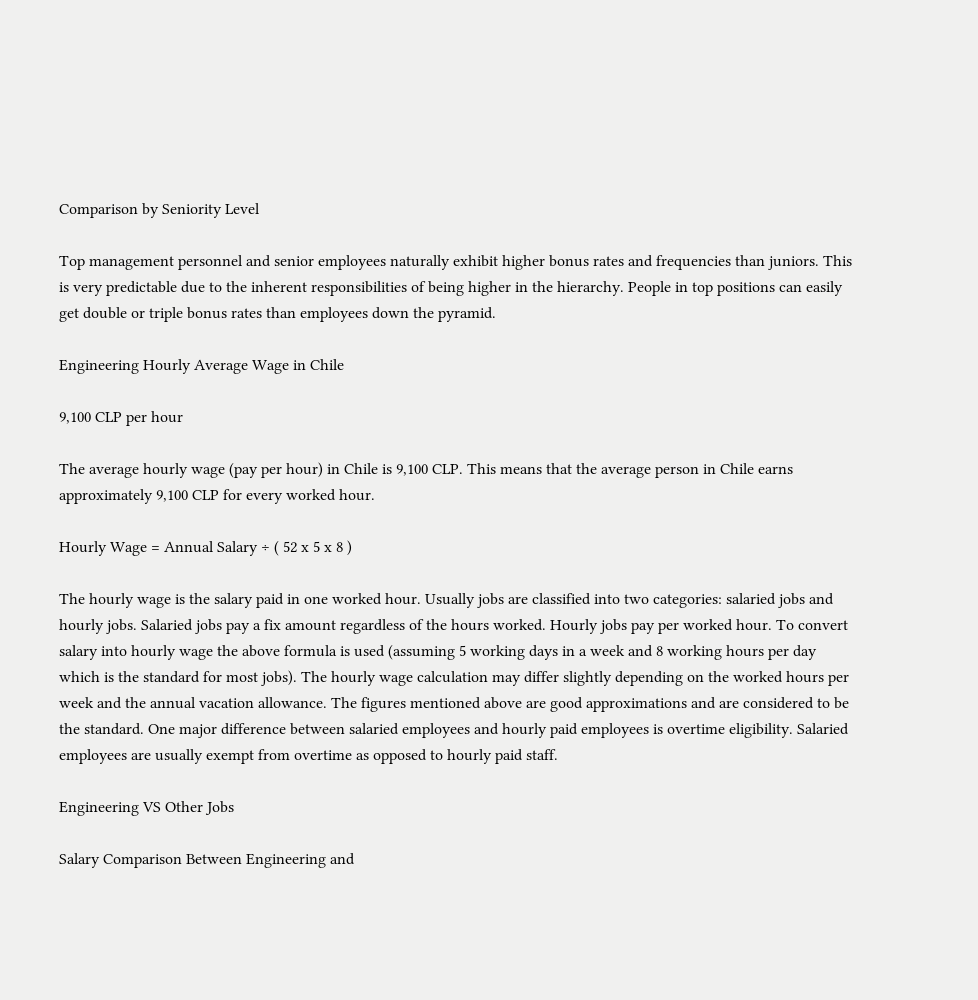Comparison by Seniority Level

Top management personnel and senior employees naturally exhibit higher bonus rates and frequencies than juniors. This is very predictable due to the inherent responsibilities of being higher in the hierarchy. People in top positions can easily get double or triple bonus rates than employees down the pyramid.

Engineering Hourly Average Wage in Chile

9,100 CLP per hour

The average hourly wage (pay per hour) in Chile is 9,100 CLP. This means that the average person in Chile earns approximately 9,100 CLP for every worked hour.

Hourly Wage = Annual Salary ÷ ( 52 x 5 x 8 )

The hourly wage is the salary paid in one worked hour. Usually jobs are classified into two categories: salaried jobs and hourly jobs. Salaried jobs pay a fix amount regardless of the hours worked. Hourly jobs pay per worked hour. To convert salary into hourly wage the above formula is used (assuming 5 working days in a week and 8 working hours per day which is the standard for most jobs). The hourly wage calculation may differ slightly depending on the worked hours per week and the annual vacation allowance. The figures mentioned above are good approximations and are considered to be the standard. One major difference between salaried employees and hourly paid employees is overtime eligibility. Salaried employees are usually exempt from overtime as opposed to hourly paid staff.

Engineering VS Other Jobs

Salary Comparison Between Engineering and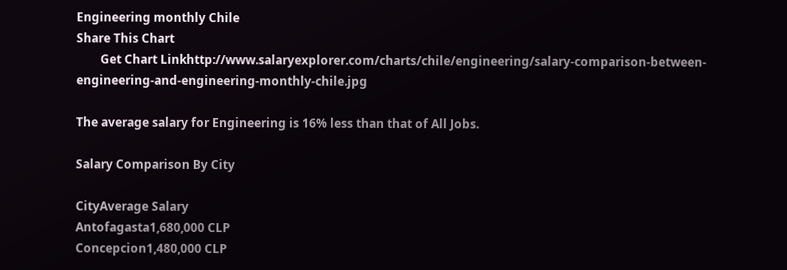Engineering monthly Chile
Share This Chart
        Get Chart Linkhttp://www.salaryexplorer.com/charts/chile/engineering/salary-comparison-between-engineering-and-engineering-monthly-chile.jpg

The average salary for Engineering is 16% less than that of All Jobs.

Salary Comparison By City

CityAverage Salary
Antofagasta1,680,000 CLP
Concepcion1,480,000 CLP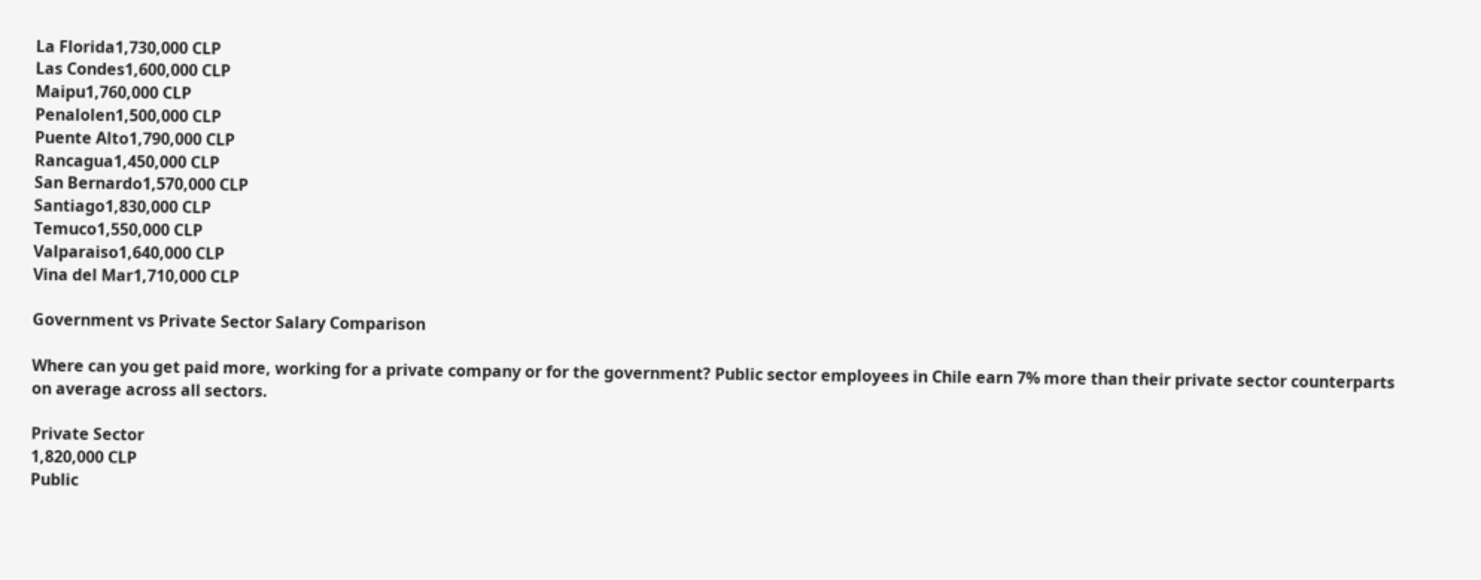La Florida1,730,000 CLP
Las Condes1,600,000 CLP
Maipu1,760,000 CLP
Penalolen1,500,000 CLP
Puente Alto1,790,000 CLP
Rancagua1,450,000 CLP
San Bernardo1,570,000 CLP
Santiago1,830,000 CLP
Temuco1,550,000 CLP
Valparaiso1,640,000 CLP
Vina del Mar1,710,000 CLP

Government vs Private Sector Salary Comparison

Where can you get paid more, working for a private company or for the government? Public sector employees in Chile earn 7% more than their private sector counterparts on average across all sectors.

Private Sector
1,820,000 CLP
Public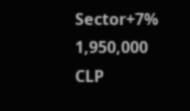Sector+7%
1,950,000 CLP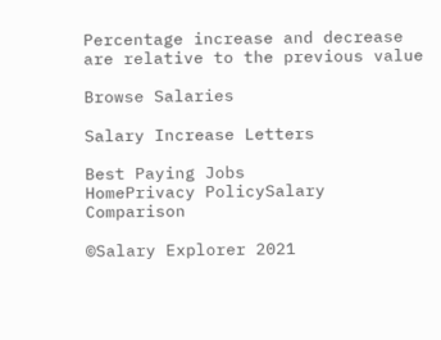Percentage increase and decrease are relative to the previous value

Browse Salaries

Salary Increase Letters

Best Paying Jobs
HomePrivacy PolicySalary Comparison

©Salary Explorer 2021